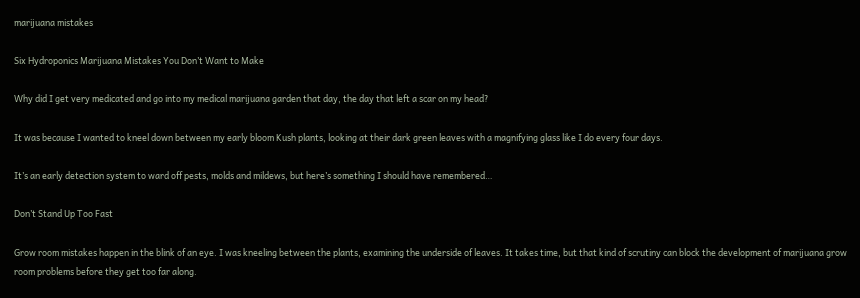marijuana mistakes

Six Hydroponics Marijuana Mistakes You Don’t Want to Make

Why did I get very medicated and go into my medical marijuana garden that day, the day that left a scar on my head?

It was because I wanted to kneel down between my early bloom Kush plants, looking at their dark green leaves with a magnifying glass like I do every four days.

It’s an early detection system to ward off pests, molds and mildews, but here’s something I should have remembered…

Don’t Stand Up Too Fast

Grow room mistakes happen in the blink of an eye. I was kneeling between the plants, examining the underside of leaves. It takes time, but that kind of scrutiny can block the development of marijuana grow room problems before they get too far along.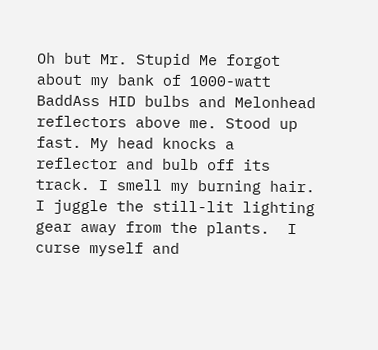Oh but Mr. Stupid Me forgot about my bank of 1000-watt BaddAss HID bulbs and Melonhead reflectors above me. Stood up fast. My head knocks a reflector and bulb off its track. I smell my burning hair. I juggle the still-lit lighting gear away from the plants.  I curse myself and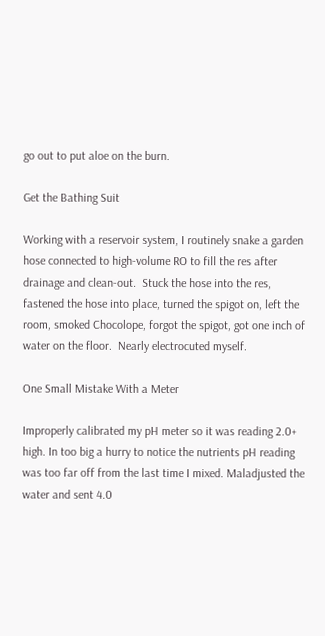go out to put aloe on the burn.

Get the Bathing Suit

Working with a reservoir system, I routinely snake a garden hose connected to high-volume RO to fill the res after drainage and clean-out.  Stuck the hose into the res, fastened the hose into place, turned the spigot on, left the room, smoked Chocolope, forgot the spigot, got one inch of water on the floor.  Nearly electrocuted myself.

One Small Mistake With a Meter

Improperly calibrated my pH meter so it was reading 2.0+ high. In too big a hurry to notice the nutrients pH reading was too far off from the last time I mixed. Maladjusted the water and sent 4.0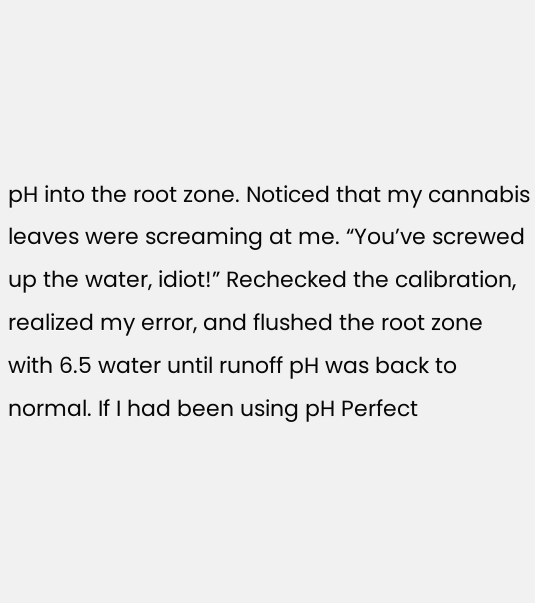pH into the root zone. Noticed that my cannabis leaves were screaming at me. “You’ve screwed up the water, idiot!” Rechecked the calibration, realized my error, and flushed the root zone with 6.5 water until runoff pH was back to normal. If I had been using pH Perfect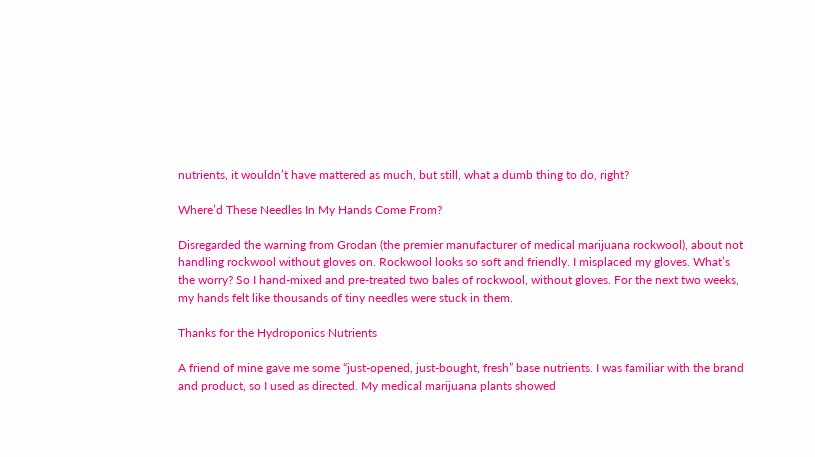nutrients, it wouldn’t have mattered as much, but still, what a dumb thing to do, right?

Where’d These Needles In My Hands Come From?

Disregarded the warning from Grodan (the premier manufacturer of medical marijuana rockwool), about not handling rockwool without gloves on. Rockwool looks so soft and friendly. I misplaced my gloves. What’s the worry? So I hand-mixed and pre-treated two bales of rockwool, without gloves. For the next two weeks, my hands felt like thousands of tiny needles were stuck in them.

Thanks for the Hydroponics Nutrients

A friend of mine gave me some “just-opened, just-bought, fresh” base nutrients. I was familiar with the brand and product, so I used as directed. My medical marijuana plants showed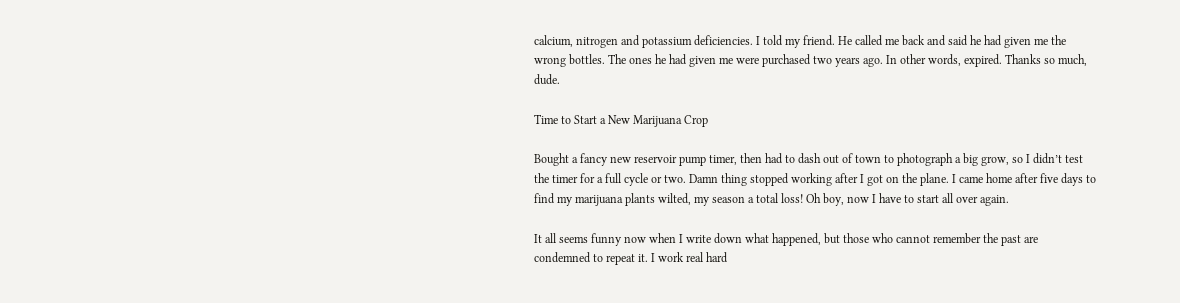calcium, nitrogen and potassium deficiencies. I told my friend. He called me back and said he had given me the wrong bottles. The ones he had given me were purchased two years ago. In other words, expired. Thanks so much, dude.

Time to Start a New Marijuana Crop

Bought a fancy new reservoir pump timer, then had to dash out of town to photograph a big grow, so I didn’t test the timer for a full cycle or two. Damn thing stopped working after I got on the plane. I came home after five days to find my marijuana plants wilted, my season a total loss! Oh boy, now I have to start all over again.

It all seems funny now when I write down what happened, but those who cannot remember the past are condemned to repeat it. I work real hard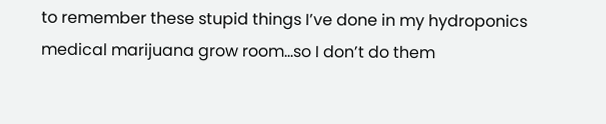to remember these stupid things I’ve done in my hydroponics medical marijuana grow room…so I don’t do them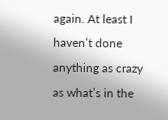again. At least I haven’t done anything as crazy as what’s in the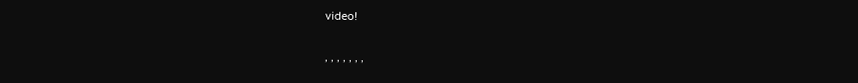video!

, , , , , , ,